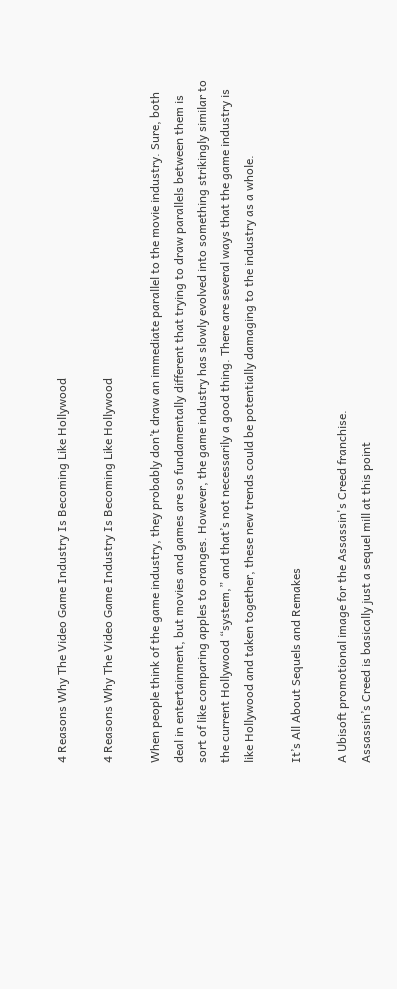4 Reasons Why The Video Game Industry Is Becoming Like Hollywood

4 Reasons Why The Video Game Industry Is Becoming Like Hollywood

When people think of the game industry, they probably don’t draw an immediate parallel to the movie industry. Sure, both deal in entertainment, but movies and games are so fundamentally different that trying to draw parallels between them is sort of like comparing apples to oranges. However, the game industry has slowly evolved into something strikingly similar to the current Hollywood “system,” and that’s not necessarily a good thing. There are several ways that the game industry is like Hollywood and taken together, these new trends could be potentially damaging to the industry as a whole.

It’s All About Sequels and Remakes

A Ubisoft promotional image for the Assassin's Creed franchise.
Assassin’s Creed is basically just a sequel mill at this point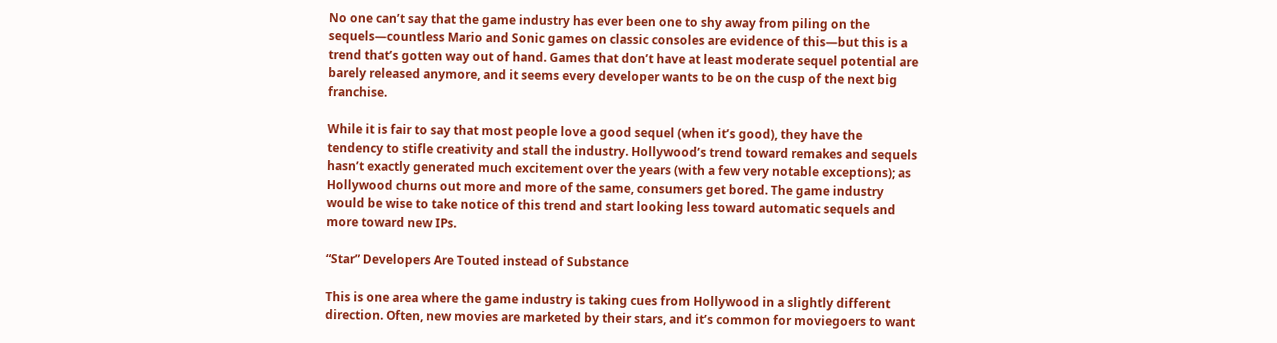No one can’t say that the game industry has ever been one to shy away from piling on the sequels—countless Mario and Sonic games on classic consoles are evidence of this—but this is a trend that’s gotten way out of hand. Games that don’t have at least moderate sequel potential are barely released anymore, and it seems every developer wants to be on the cusp of the next big franchise.

While it is fair to say that most people love a good sequel (when it’s good), they have the tendency to stifle creativity and stall the industry. Hollywood’s trend toward remakes and sequels hasn’t exactly generated much excitement over the years (with a few very notable exceptions); as Hollywood churns out more and more of the same, consumers get bored. The game industry would be wise to take notice of this trend and start looking less toward automatic sequels and more toward new IPs.

“Star” Developers Are Touted instead of Substance

This is one area where the game industry is taking cues from Hollywood in a slightly different direction. Often, new movies are marketed by their stars, and it’s common for moviegoers to want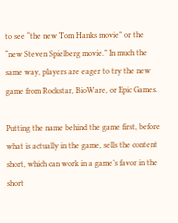to see “the new Tom Hanks movie” or the “new Steven Spielberg movie.” In much the same way, players are eager to try the new game from Rockstar, BioWare, or Epic Games.

Putting the name behind the game first, before what is actually in the game, sells the content short, which can work in a game’s favor in the short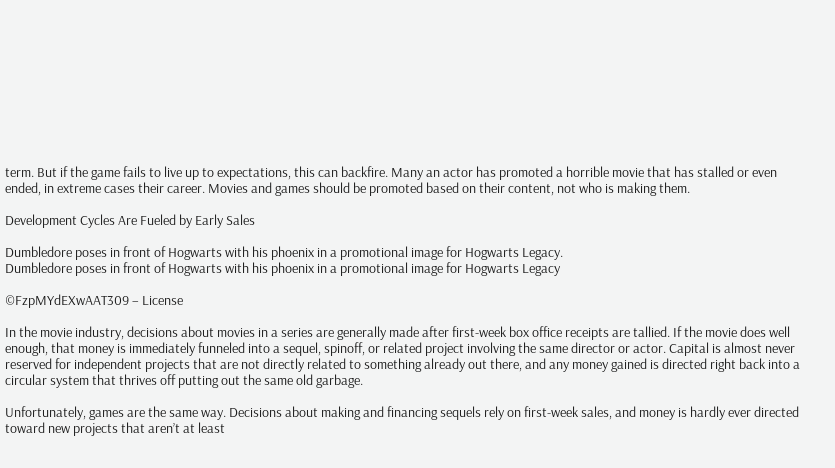term. But if the game fails to live up to expectations, this can backfire. Many an actor has promoted a horrible movie that has stalled or even ended, in extreme cases their career. Movies and games should be promoted based on their content, not who is making them.

Development Cycles Are Fueled by Early Sales

Dumbledore poses in front of Hogwarts with his phoenix in a promotional image for Hogwarts Legacy.
Dumbledore poses in front of Hogwarts with his phoenix in a promotional image for Hogwarts Legacy

©FzpMYdEXwAAT309 – License

In the movie industry, decisions about movies in a series are generally made after first-week box office receipts are tallied. If the movie does well enough, that money is immediately funneled into a sequel, spinoff, or related project involving the same director or actor. Capital is almost never reserved for independent projects that are not directly related to something already out there, and any money gained is directed right back into a circular system that thrives off putting out the same old garbage.

Unfortunately, games are the same way. Decisions about making and financing sequels rely on first-week sales, and money is hardly ever directed toward new projects that aren’t at least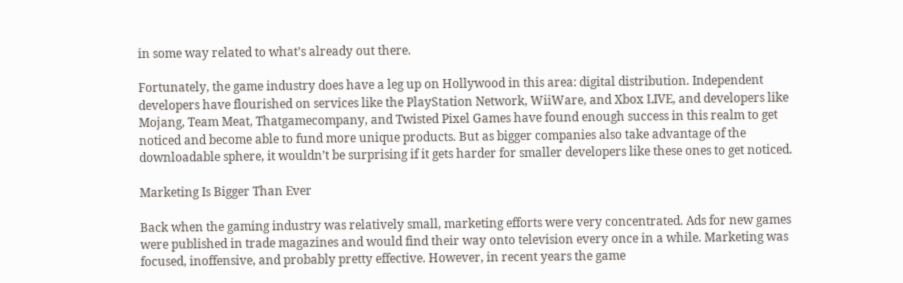in some way related to what’s already out there.

Fortunately, the game industry does have a leg up on Hollywood in this area: digital distribution. Independent developers have flourished on services like the PlayStation Network, WiiWare, and Xbox LIVE, and developers like Mojang, Team Meat, Thatgamecompany, and Twisted Pixel Games have found enough success in this realm to get noticed and become able to fund more unique products. But as bigger companies also take advantage of the downloadable sphere, it wouldn’t be surprising if it gets harder for smaller developers like these ones to get noticed.

Marketing Is Bigger Than Ever

Back when the gaming industry was relatively small, marketing efforts were very concentrated. Ads for new games were published in trade magazines and would find their way onto television every once in a while. Marketing was focused, inoffensive, and probably pretty effective. However, in recent years the game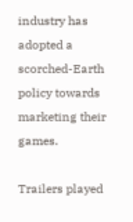industry has adopted a scorched-Earth policy towards marketing their games.

Trailers played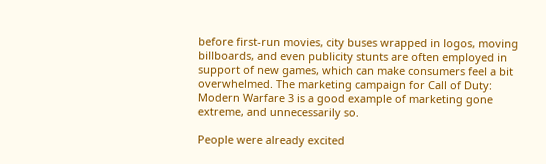before first-run movies, city buses wrapped in logos, moving billboards, and even publicity stunts are often employed in support of new games, which can make consumers feel a bit overwhelmed. The marketing campaign for Call of Duty: Modern Warfare 3 is a good example of marketing gone extreme, and unnecessarily so.

People were already excited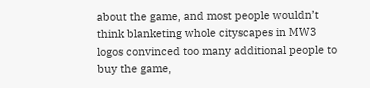about the game, and most people wouldn’t think blanketing whole cityscapes in MW3 logos convinced too many additional people to buy the game,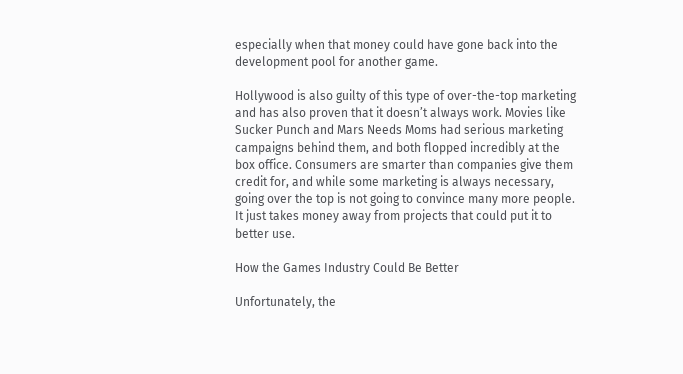especially when that money could have gone back into the development pool for another game.

Hollywood is also guilty of this type of over-the-top marketing and has also proven that it doesn’t always work. Movies like Sucker Punch and Mars Needs Moms had serious marketing campaigns behind them, and both flopped incredibly at the box office. Consumers are smarter than companies give them credit for, and while some marketing is always necessary, going over the top is not going to convince many more people. It just takes money away from projects that could put it to better use.

How the Games Industry Could Be Better

Unfortunately, the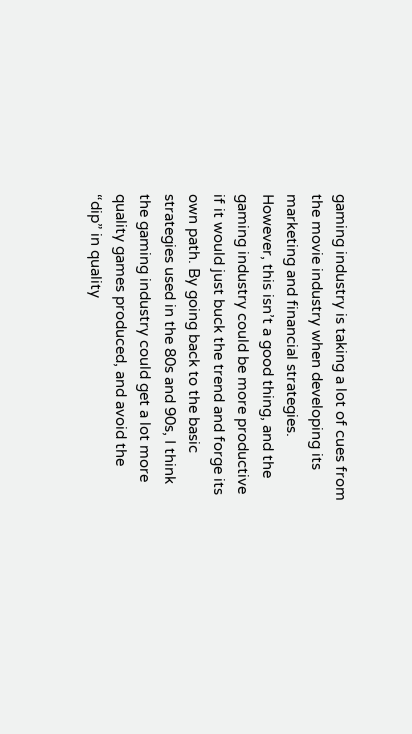gaming industry is taking a lot of cues from the movie industry when developing its marketing and financial strategies. However, this isn’t a good thing, and the gaming industry could be more productive if it would just buck the trend and forge its own path. By going back to the basic strategies used in the 80s and 90s, I think the gaming industry could get a lot more quality games produced, and avoid the “dip” in quality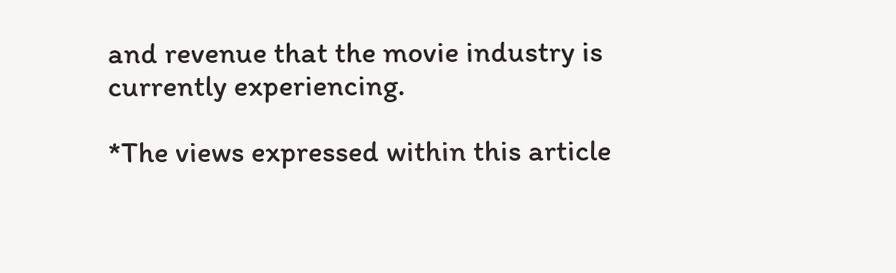and revenue that the movie industry is currently experiencing.

*The views expressed within this article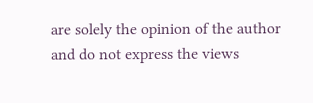are solely the opinion of the author and do not express the views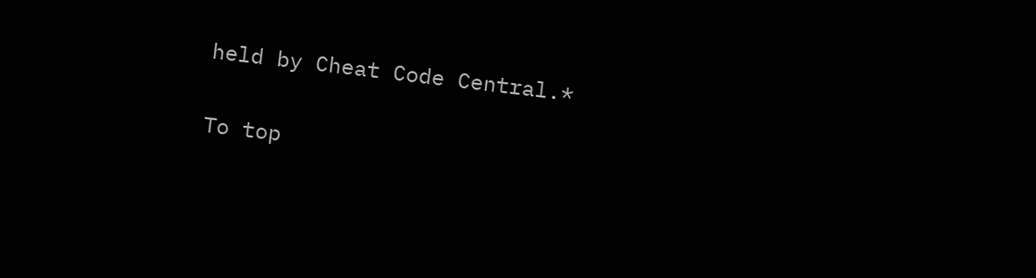held by Cheat Code Central.*

To top